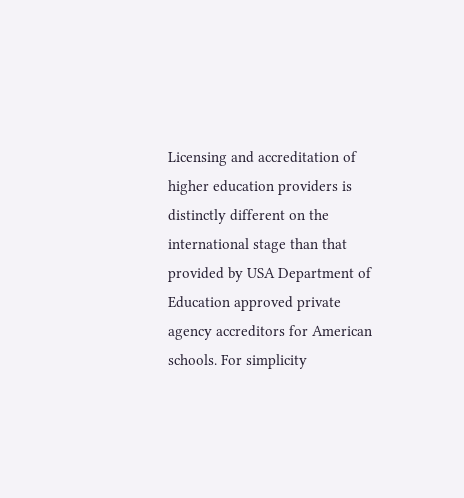Licensing and accreditation of higher education providers is distinctly different on the international stage than that provided by USA Department of Education approved private agency accreditors for American schools. For simplicity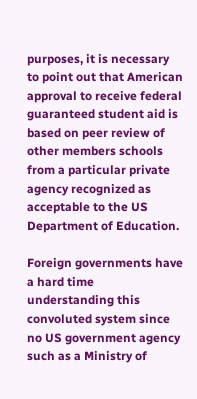purposes, it is necessary to point out that American approval to receive federal guaranteed student aid is based on peer review of other members schools from a particular private agency recognized as acceptable to the US Department of Education.

Foreign governments have a hard time understanding this convoluted system since no US government agency such as a Ministry of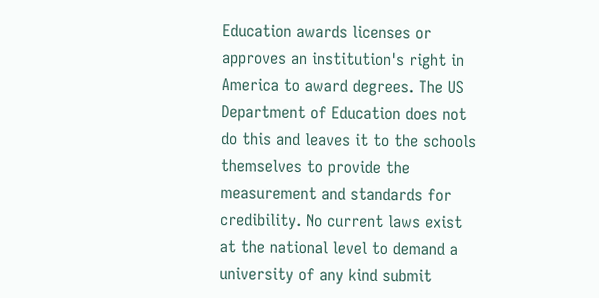Education awards licenses or approves an institution's right in America to award degrees. The US Department of Education does not do this and leaves it to the schools themselves to provide the measurement and standards for credibility. No current laws exist at the national level to demand a university of any kind submit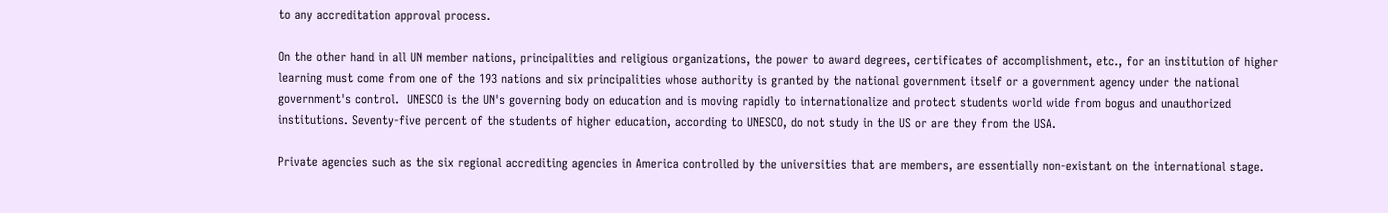to any accreditation approval process.

On the other hand in all UN member nations, principalities and religious organizations, the power to award degrees, certificates of accomplishment, etc., for an institution of higher learning must come from one of the 193 nations and six principalities whose authority is granted by the national government itself or a government agency under the national government's control.  UNESCO is the UN's governing body on education and is moving rapidly to internationalize and protect students world wide from bogus and unauthorized institutions. Seventy-five percent of the students of higher education, according to UNESCO, do not study in the US or are they from the USA.

Private agencies such as the six regional accrediting agencies in America controlled by the universities that are members, are essentially non-existant on the international stage.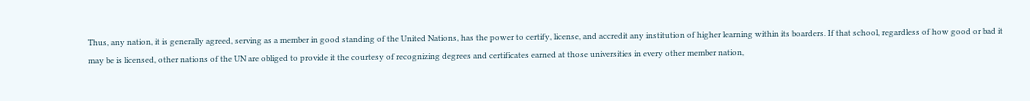Thus, any nation, it is generally agreed, serving as a member in good standing of the United Nations, has the power to certify, license, and accredit any institution of higher learning within its boarders. If that school, regardless of how good or bad it may be is licensed, other nations of the UN are obliged to provide it the courtesy of recognizing degrees and certificates earned at those universities in every other member nation,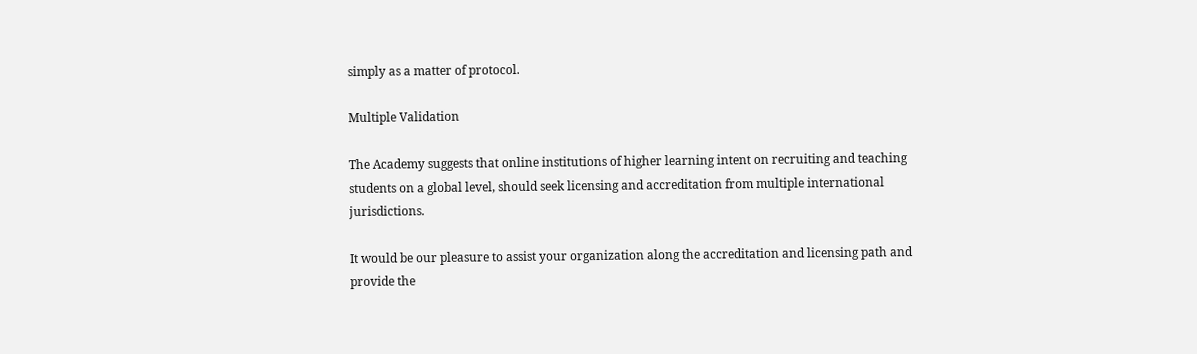simply as a matter of protocol.

Multiple Validation

The Academy suggests that online institutions of higher learning intent on recruiting and teaching students on a global level, should seek licensing and accreditation from multiple international jurisdictions.

It would be our pleasure to assist your organization along the accreditation and licensing path and provide the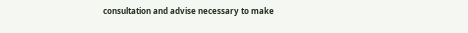consultation and advise necessary to make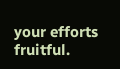your efforts fruitful.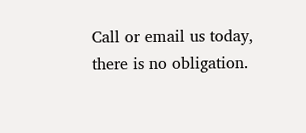Call or email us today, there is no obligation.